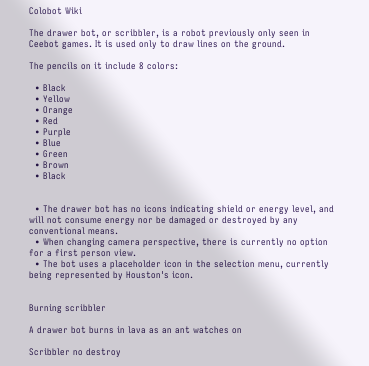Colobot Wiki

The drawer bot, or scribbler, is a robot previously only seen in Ceebot games. It is used only to draw lines on the ground.

The pencils on it include 8 colors:

  • Black
  • Yellow
  • Orange
  • Red
  • Purple
  • Blue
  • Green
  • Brown
  • Black


  • The drawer bot has no icons indicating shield or energy level, and will not consume energy nor be damaged or destroyed by any conventional means.
  • When changing camera perspective, there is currently no option for a first person view.
  • The bot uses a placeholder icon in the selection menu, currently being represented by Houston's icon.


Burning scribbler

A drawer bot burns in lava as an ant watches on

Scribbler no destroy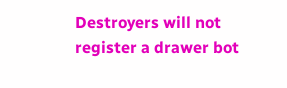Destroyers will not register a drawer bot